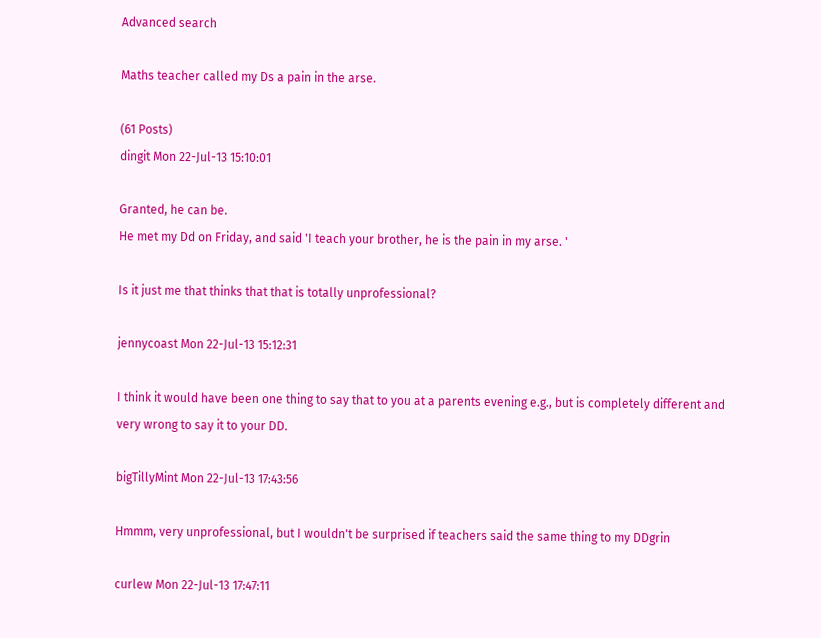Advanced search

Maths teacher called my Ds a pain in the arse.

(61 Posts)
dingit Mon 22-Jul-13 15:10:01

Granted, he can be.
He met my Dd on Friday, and said 'I teach your brother, he is the pain in my arse. '

Is it just me that thinks that that is totally unprofessional?

jennycoast Mon 22-Jul-13 15:12:31

I think it would have been one thing to say that to you at a parents evening e.g., but is completely different and very wrong to say it to your DD.

bigTillyMint Mon 22-Jul-13 17:43:56

Hmmm, very unprofessional, but I wouldn't be surprised if teachers said the same thing to my DDgrin

curlew Mon 22-Jul-13 17:47:11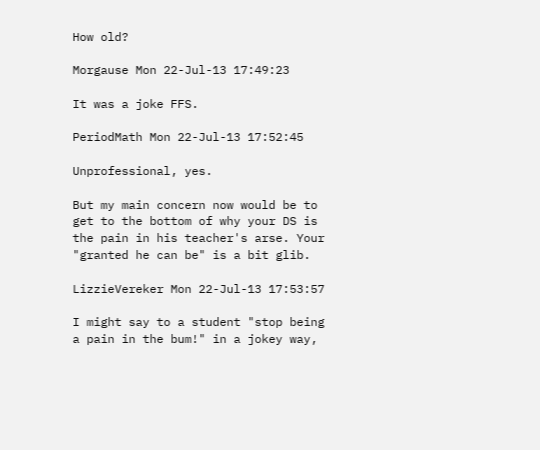How old?

Morgause Mon 22-Jul-13 17:49:23

It was a joke FFS.

PeriodMath Mon 22-Jul-13 17:52:45

Unprofessional, yes.

But my main concern now would be to get to the bottom of why your DS is the pain in his teacher's arse. Your "granted he can be" is a bit glib.

LizzieVereker Mon 22-Jul-13 17:53:57

I might say to a student "stop being a pain in the bum!" in a jokey way,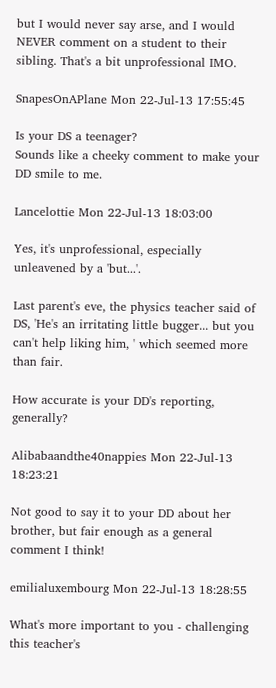but I would never say arse, and I would NEVER comment on a student to their sibling. That's a bit unprofessional IMO.

SnapesOnAPlane Mon 22-Jul-13 17:55:45

Is your DS a teenager?
Sounds like a cheeky comment to make your DD smile to me.

Lancelottie Mon 22-Jul-13 18:03:00

Yes, it's unprofessional, especially unleavened by a 'but...'.

Last parent's eve, the physics teacher said of DS, 'He's an irritating little bugger... but you can't help liking him, ' which seemed more than fair.

How accurate is your DD's reporting, generally?

Alibabaandthe40nappies Mon 22-Jul-13 18:23:21

Not good to say it to your DD about her brother, but fair enough as a general comment I think!

emilialuxembourg Mon 22-Jul-13 18:28:55

What's more important to you - challenging this teacher's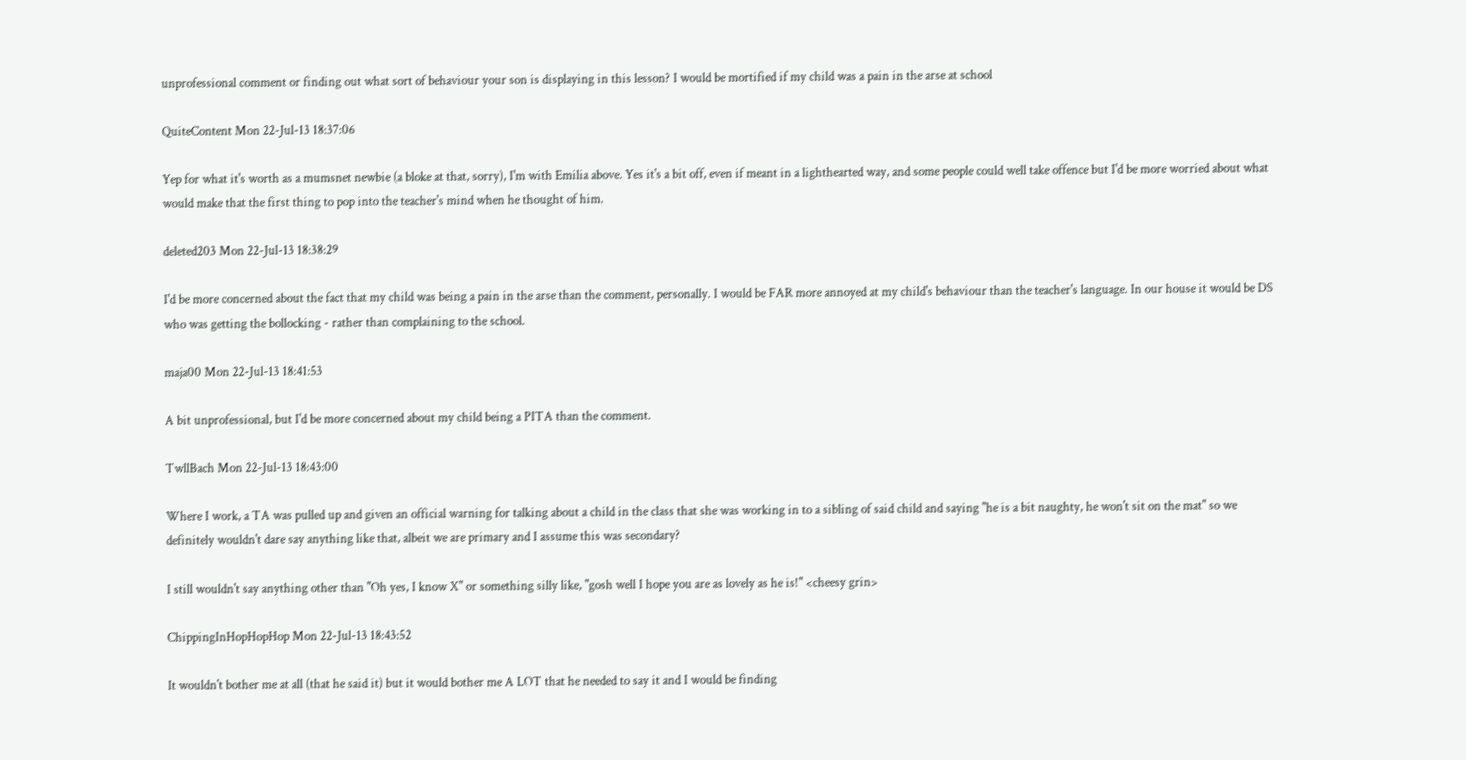unprofessional comment or finding out what sort of behaviour your son is displaying in this lesson? I would be mortified if my child was a pain in the arse at school

QuiteContent Mon 22-Jul-13 18:37:06

Yep for what it's worth as a mumsnet newbie (a bloke at that, sorry), I'm with Emilia above. Yes it's a bit off, even if meant in a lighthearted way, and some people could well take offence but I'd be more worried about what would make that the first thing to pop into the teacher's mind when he thought of him.

deleted203 Mon 22-Jul-13 18:38:29

I'd be more concerned about the fact that my child was being a pain in the arse than the comment, personally. I would be FAR more annoyed at my child's behaviour than the teacher's language. In our house it would be DS who was getting the bollocking - rather than complaining to the school.

maja00 Mon 22-Jul-13 18:41:53

A bit unprofessional, but I'd be more concerned about my child being a PITA than the comment.

TwllBach Mon 22-Jul-13 18:43:00

Where I work, a TA was pulled up and given an official warning for talking about a child in the class that she was working in to a sibling of said child and saying "he is a bit naughty, he won't sit on the mat" so we definitely wouldn't dare say anything like that, albeit we are primary and I assume this was secondary?

I still wouldn't say anything other than "Oh yes, I know X" or something silly like, "gosh well I hope you are as lovely as he is!" <cheesy grin>

ChippingInHopHopHop Mon 22-Jul-13 18:43:52

It wouldn't bother me at all (that he said it) but it would bother me A LOT that he needed to say it and I would be finding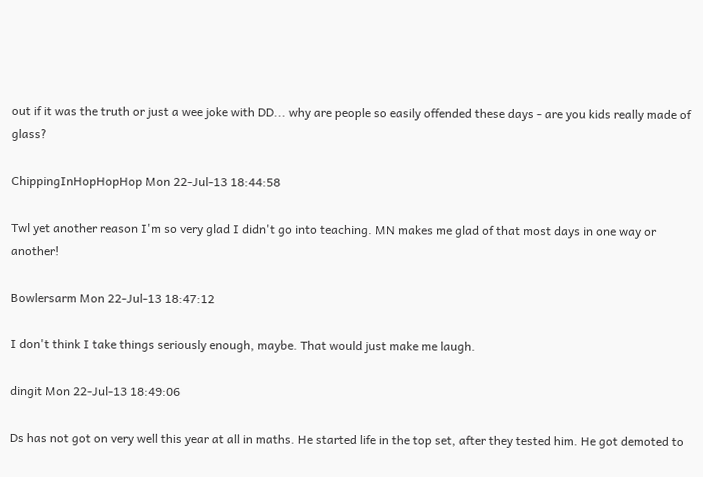out if it was the truth or just a wee joke with DD... why are people so easily offended these days - are you kids really made of glass?

ChippingInHopHopHop Mon 22-Jul-13 18:44:58

Twl yet another reason I'm so very glad I didn't go into teaching. MN makes me glad of that most days in one way or another!

Bowlersarm Mon 22-Jul-13 18:47:12

I don't think I take things seriously enough, maybe. That would just make me laugh.

dingit Mon 22-Jul-13 18:49:06

Ds has not got on very well this year at all in maths. He started life in the top set, after they tested him. He got demoted to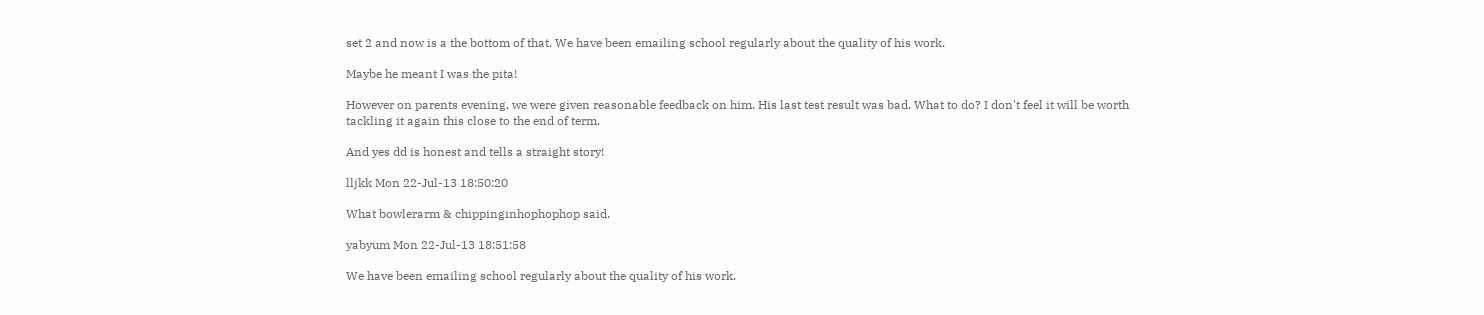set 2 and now is a the bottom of that. We have been emailing school regularly about the quality of his work.

Maybe he meant I was the pita!

However on parents evening, we were given reasonable feedback on him. His last test result was bad. What to do? I don't feel it will be worth tackling it again this close to the end of term.

And yes dd is honest and tells a straight story!

lljkk Mon 22-Jul-13 18:50:20

What bowlerarm & chippinginhophophop said.

yabyum Mon 22-Jul-13 18:51:58

We have been emailing school regularly about the quality of his work.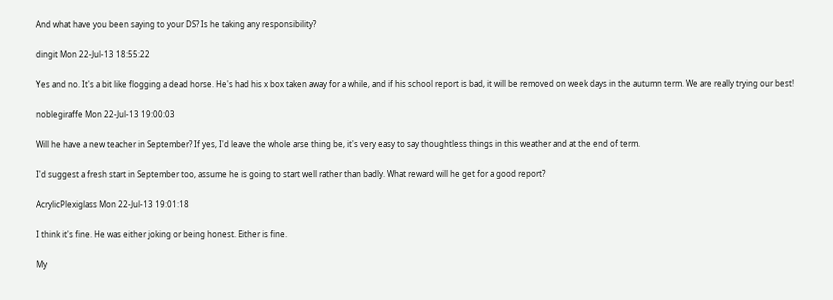And what have you been saying to your DS? Is he taking any responsibility?

dingit Mon 22-Jul-13 18:55:22

Yes and no. It's a bit like flogging a dead horse. He's had his x box taken away for a while, and if his school report is bad, it will be removed on week days in the autumn term. We are really trying our best!

noblegiraffe Mon 22-Jul-13 19:00:03

Will he have a new teacher in September? If yes, I'd leave the whole arse thing be, it's very easy to say thoughtless things in this weather and at the end of term.

I'd suggest a fresh start in September too, assume he is going to start well rather than badly. What reward will he get for a good report?

AcrylicPlexiglass Mon 22-Jul-13 19:01:18

I think it's fine. He was either joking or being honest. Either is fine.

My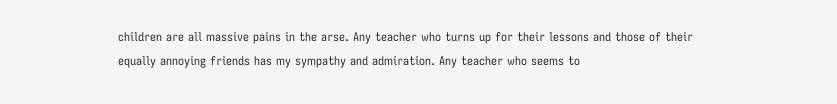children are all massive pains in the arse. Any teacher who turns up for their lessons and those of their equally annoying friends has my sympathy and admiration. Any teacher who seems to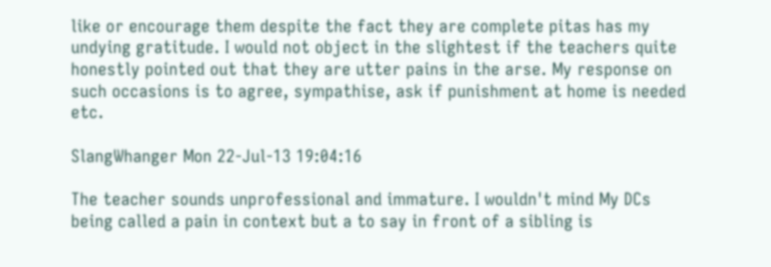like or encourage them despite the fact they are complete pitas has my undying gratitude. I would not object in the slightest if the teachers quite honestly pointed out that they are utter pains in the arse. My response on such occasions is to agree, sympathise, ask if punishment at home is needed etc.

SlangWhanger Mon 22-Jul-13 19:04:16

The teacher sounds unprofessional and immature. I wouldn't mind My DCs being called a pain in context but a to say in front of a sibling is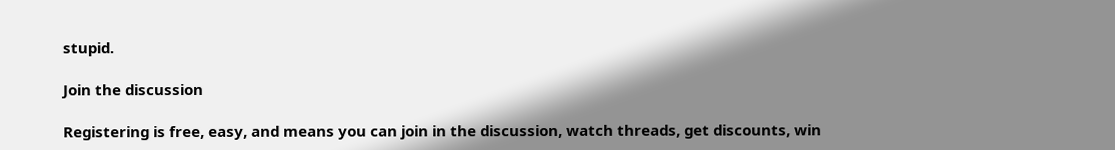stupid.

Join the discussion

Registering is free, easy, and means you can join in the discussion, watch threads, get discounts, win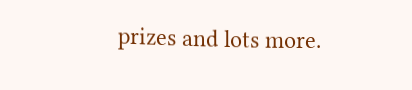prizes and lots more.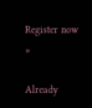Register now »

Already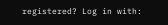registered? Log in with: